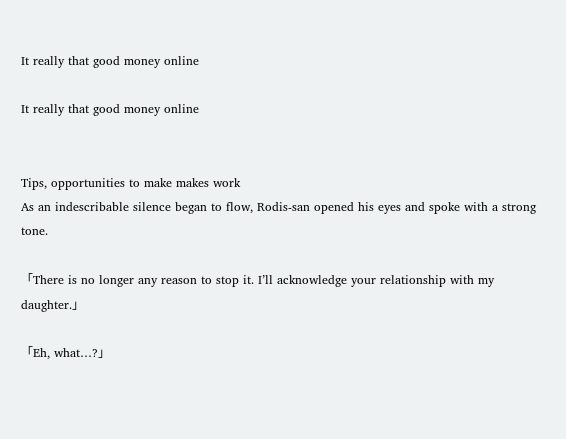It really that good money online

It really that good money online


Tips, opportunities to make makes work
As an indescribable silence began to flow, Rodis-san opened his eyes and spoke with a strong tone.

「There is no longer any reason to stop it. I’ll acknowledge your relationship with my daughter.」

「Eh, what…?」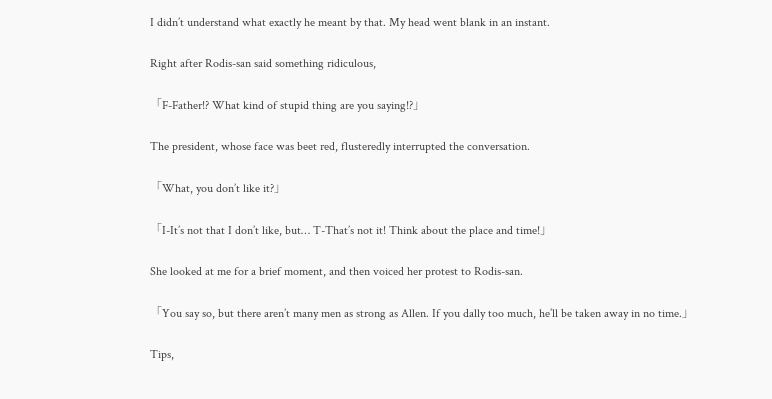I didn’t understand what exactly he meant by that. My head went blank in an instant.

Right after Rodis-san said something ridiculous,

「F-Father!? What kind of stupid thing are you saying!?」

The president, whose face was beet red, flusteredly interrupted the conversation.

「What, you don’t like it?」

「I-It’s not that I don’t like, but… T-That’s not it! Think about the place and time!」

She looked at me for a brief moment, and then voiced her protest to Rodis-san.

「You say so, but there aren’t many men as strong as Allen. If you dally too much, he’ll be taken away in no time.」

Tips,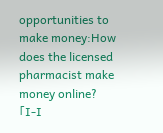opportunities to make money:How does the licensed pharmacist make money online?
「I-I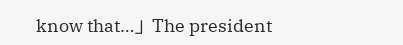know that…」The president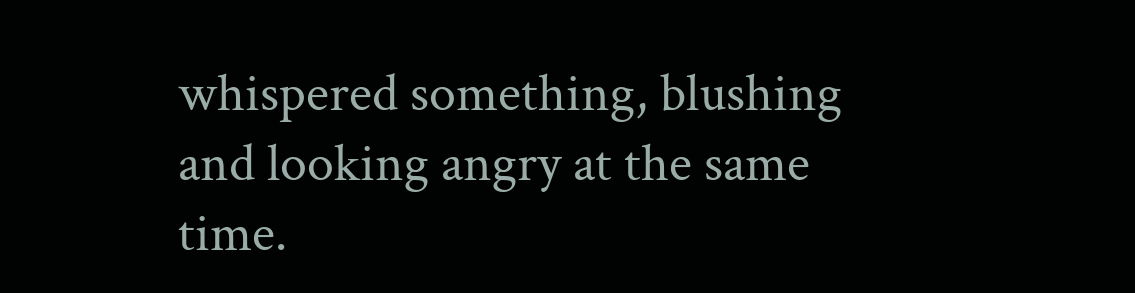whispered something, blushing and looking angry at the same time.